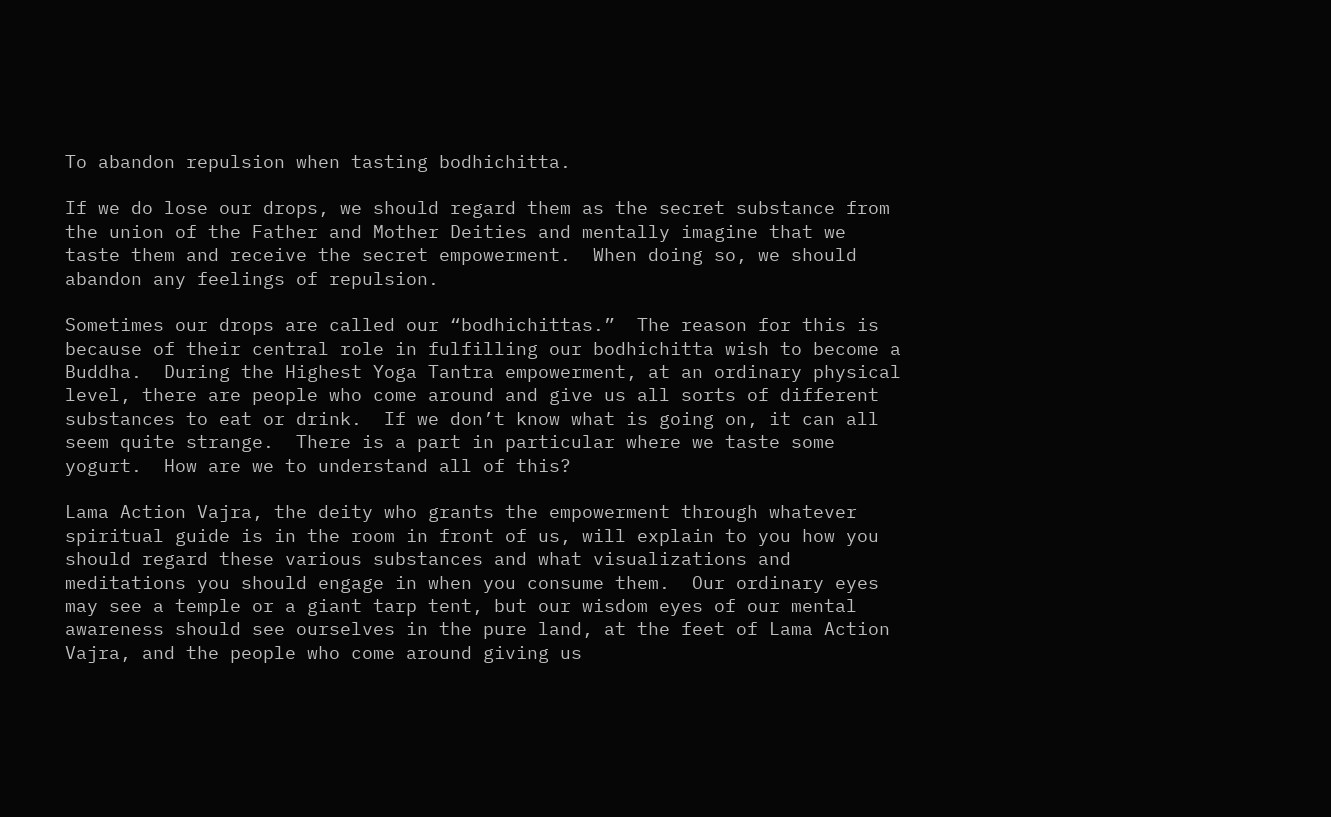To abandon repulsion when tasting bodhichitta.

If we do lose our drops, we should regard them as the secret substance from the union of the Father and Mother Deities and mentally imagine that we taste them and receive the secret empowerment.  When doing so, we should abandon any feelings of repulsion.

Sometimes our drops are called our “bodhichittas.”  The reason for this is because of their central role in fulfilling our bodhichitta wish to become a Buddha.  During the Highest Yoga Tantra empowerment, at an ordinary physical level, there are people who come around and give us all sorts of different substances to eat or drink.  If we don’t know what is going on, it can all seem quite strange.  There is a part in particular where we taste some yogurt.  How are we to understand all of this?

Lama Action Vajra, the deity who grants the empowerment through whatever spiritual guide is in the room in front of us, will explain to you how you should regard these various substances and what visualizations and meditations you should engage in when you consume them.  Our ordinary eyes may see a temple or a giant tarp tent, but our wisdom eyes of our mental awareness should see ourselves in the pure land, at the feet of Lama Action Vajra, and the people who come around giving us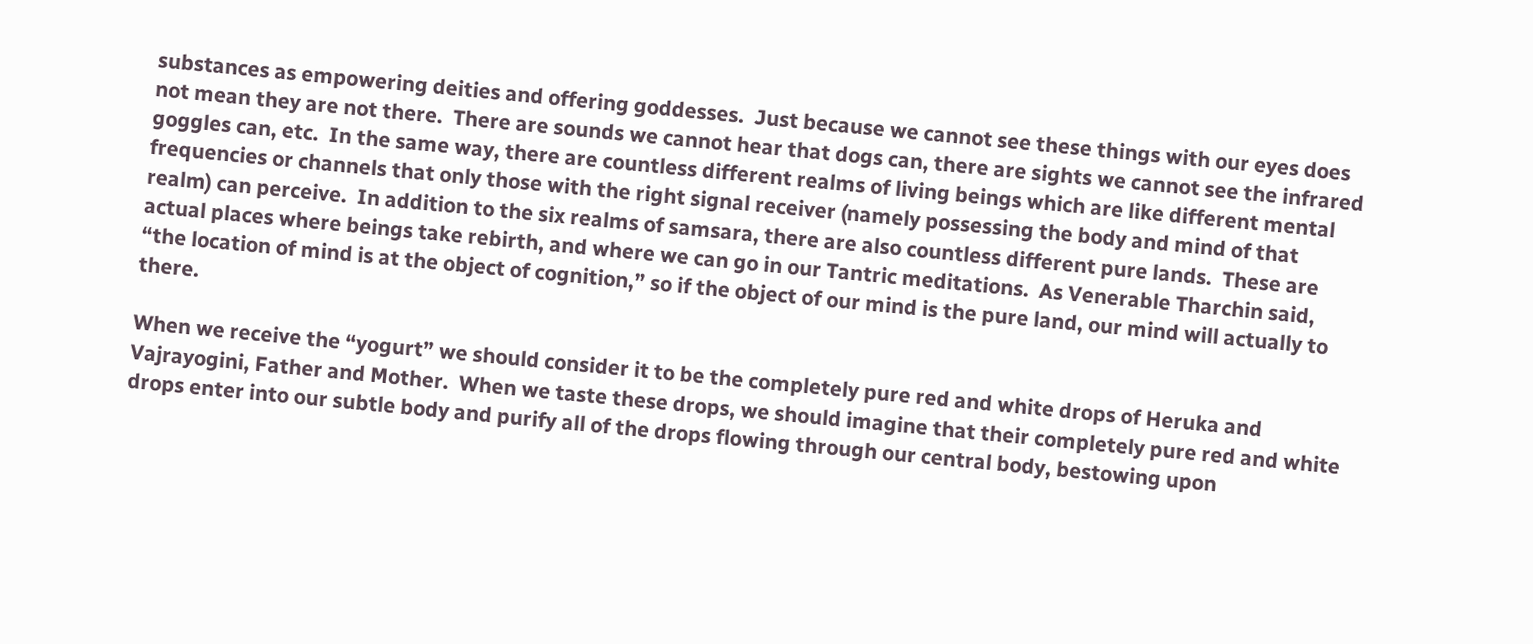substances as empowering deities and offering goddesses.  Just because we cannot see these things with our eyes does not mean they are not there.  There are sounds we cannot hear that dogs can, there are sights we cannot see the infrared goggles can, etc.  In the same way, there are countless different realms of living beings which are like different mental frequencies or channels that only those with the right signal receiver (namely possessing the body and mind of that realm) can perceive.  In addition to the six realms of samsara, there are also countless different pure lands.  These are actual places where beings take rebirth, and where we can go in our Tantric meditations.  As Venerable Tharchin said, “the location of mind is at the object of cognition,” so if the object of our mind is the pure land, our mind will actually to there.

When we receive the “yogurt” we should consider it to be the completely pure red and white drops of Heruka and Vajrayogini, Father and Mother.  When we taste these drops, we should imagine that their completely pure red and white drops enter into our subtle body and purify all of the drops flowing through our central body, bestowing upon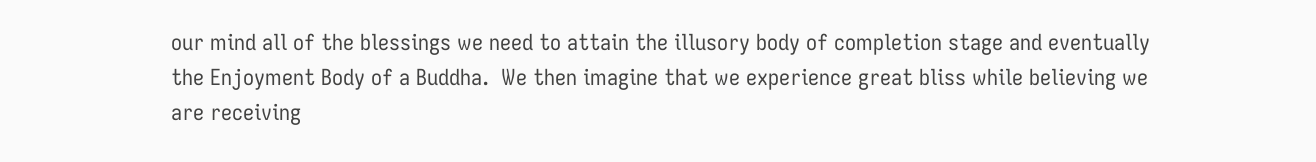our mind all of the blessings we need to attain the illusory body of completion stage and eventually the Enjoyment Body of a Buddha.  We then imagine that we experience great bliss while believing we are receiving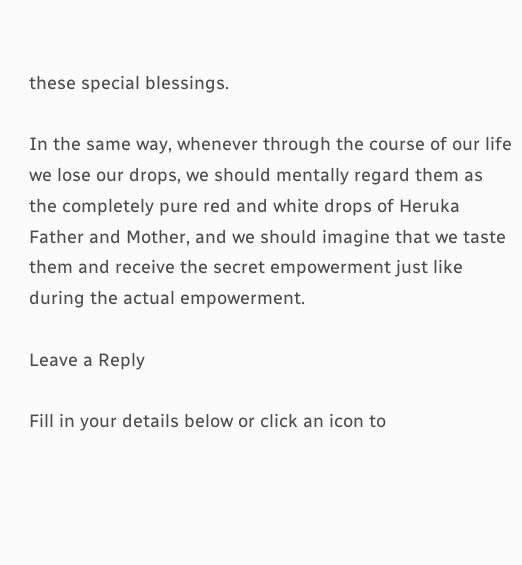these special blessings.

In the same way, whenever through the course of our life we lose our drops, we should mentally regard them as the completely pure red and white drops of Heruka Father and Mother, and we should imagine that we taste them and receive the secret empowerment just like during the actual empowerment.

Leave a Reply

Fill in your details below or click an icon to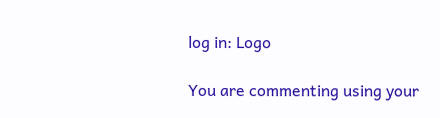log in: Logo

You are commenting using your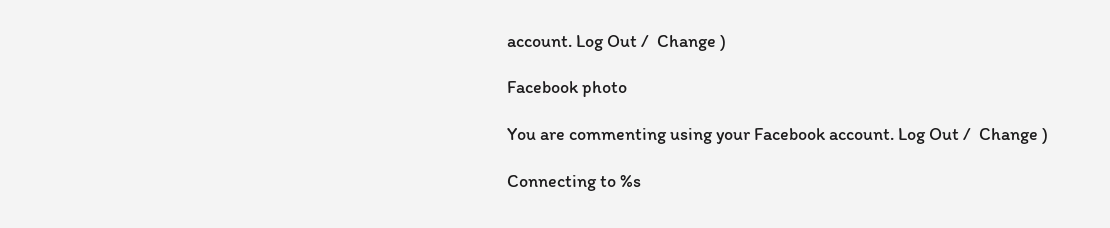account. Log Out /  Change )

Facebook photo

You are commenting using your Facebook account. Log Out /  Change )

Connecting to %s